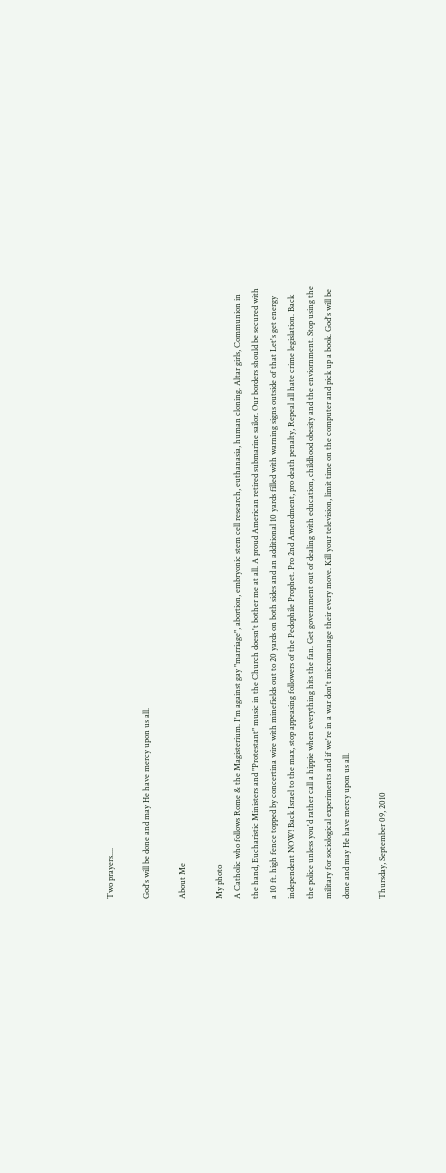Two prayers....

God's will be done and may He have mercy upon us all.

About Me

My photo
A Catholic who follows Rome & the Magisterium. I'm against gay "marriage", abortion, embryonic stem cell research, euthanasia, human cloning. Altar girls, Communion in the hand, Eucharistic Ministers and "Protestant" music in the Church doesn't bother me at all. A proud American retired submarine sailor. Our borders should be secured with a 10 ft. high fence topped by concertina wire with minefields out to 20 yards on both sides and an additional 10 yards filled with warning signs outside of that Let's get energy independent NOW! Back Israel to the max, stop appeasing followers of the Pedophile Prophet. Pro 2nd Amendment, pro death penalty, Repeal all hate crime legislation. Back the police unless you'd rather call a hippie when everything hits the fan. Get government out of dealing with education, childhood obesity and the enviornment. Stop using the military for sociological experiments and if we're in a war don't micromanage their every move. Kill your television, limit time on the computer and pick up a book. God's will be done and may He have mercy upon us all.

Thursday, September 09, 2010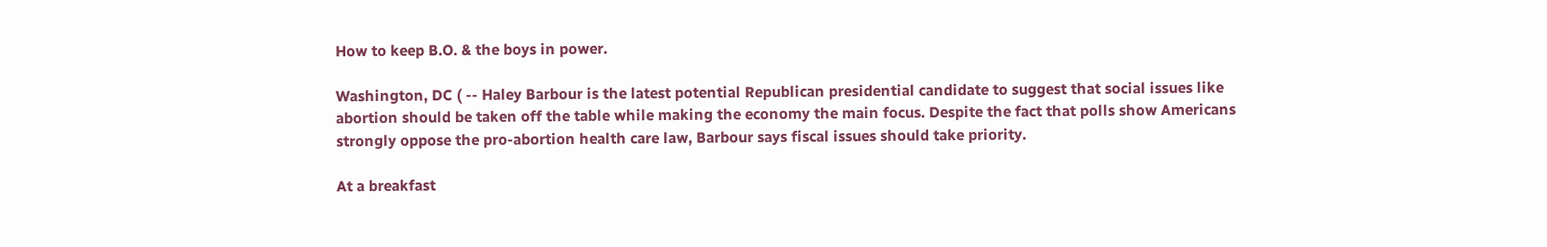How to keep B.O. & the boys in power.

Washington, DC ( -- Haley Barbour is the latest potential Republican presidential candidate to suggest that social issues like abortion should be taken off the table while making the economy the main focus. Despite the fact that polls show Americans strongly oppose the pro-abortion health care law, Barbour says fiscal issues should take priority.

At a breakfast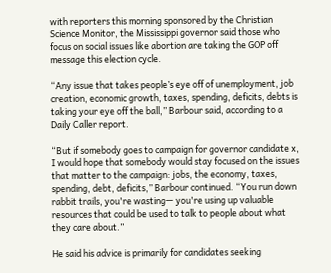with reporters this morning sponsored by the Christian Science Monitor, the Mississippi governor said those who focus on social issues like abortion are taking the GOP off message this election cycle.

“Any issue that takes people’s eye off of unemployment, job creation, economic growth, taxes, spending, deficits, debts is taking your eye off the ball,” Barbour said, according to a Daily Caller report.

“But if somebody goes to campaign for governor candidate x, I would hope that somebody would stay focused on the issues that matter to the campaign: jobs, the economy, taxes, spending, debt, deficits,” Barbour continued. “You run down rabbit trails, you're wasting— you're using up valuable resources that could be used to talk to people about what they care about.”

He said his advice is primarily for candidates seeking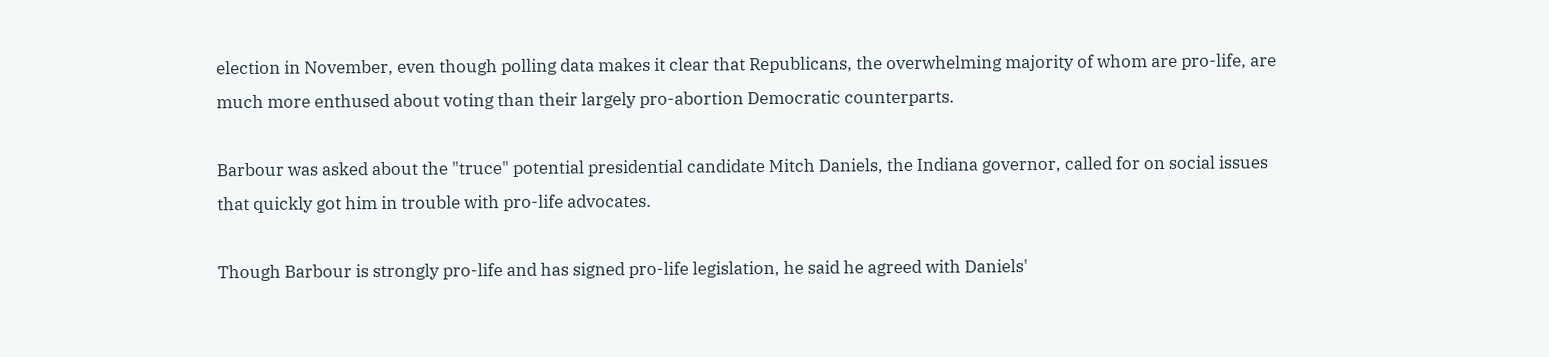election in November, even though polling data makes it clear that Republicans, the overwhelming majority of whom are pro-life, are much more enthused about voting than their largely pro-abortion Democratic counterparts.

Barbour was asked about the "truce" potential presidential candidate Mitch Daniels, the Indiana governor, called for on social issues that quickly got him in trouble with pro-life advocates.

Though Barbour is strongly pro-life and has signed pro-life legislation, he said he agreed with Daniels'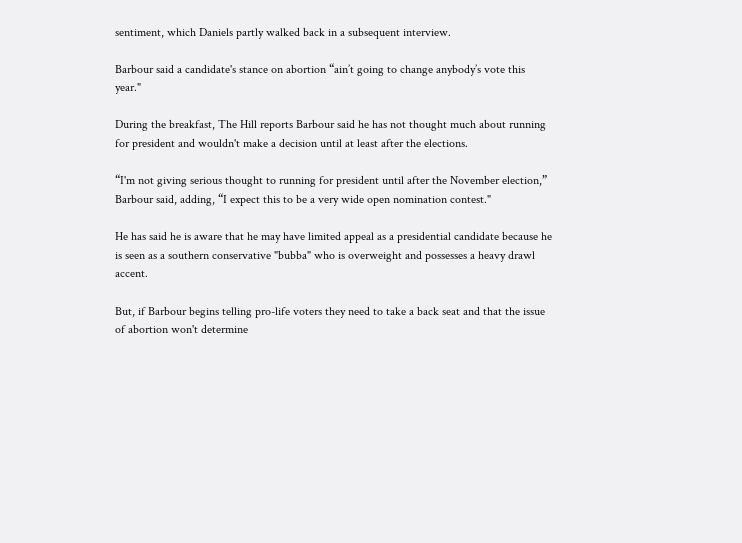sentiment, which Daniels partly walked back in a subsequent interview.

Barbour said a candidate's stance on abortion “ain’t going to change anybody’s vote this year."

During the breakfast, The Hill reports Barbour said he has not thought much about running for president and wouldn't make a decision until at least after the elections.

“I'm not giving serious thought to running for president until after the November election,” Barbour said, adding, “I expect this to be a very wide open nomination contest."

He has said he is aware that he may have limited appeal as a presidential candidate because he is seen as a southern conservative "bubba" who is overweight and possesses a heavy drawl accent.

But, if Barbour begins telling pro-life voters they need to take a back seat and that the issue of abortion won't determine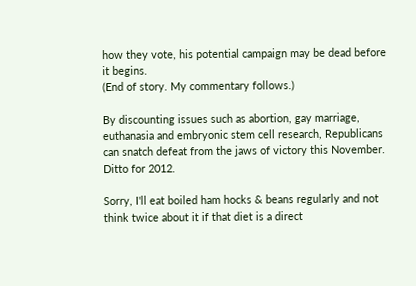how they vote, his potential campaign may be dead before it begins.
(End of story. My commentary follows.)

By discounting issues such as abortion, gay marriage, euthanasia and embryonic stem cell research, Republicans can snatch defeat from the jaws of victory this November. Ditto for 2012.

Sorry, I'll eat boiled ham hocks & beans regularly and not think twice about it if that diet is a direct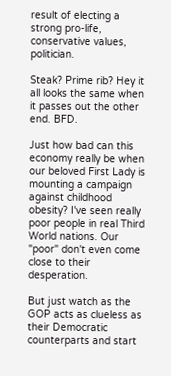result of electing a strong pro-life, conservative values, politician.

Steak? Prime rib? Hey it all looks the same when it passes out the other end. BFD.

Just how bad can this economy really be when our beloved First Lady is mounting a campaign against childhood obesity? I've seen really poor people in real Third World nations. Our "poor" don't even come close to their desperation.

But just watch as the GOP acts as clueless as their Democratic counterparts and start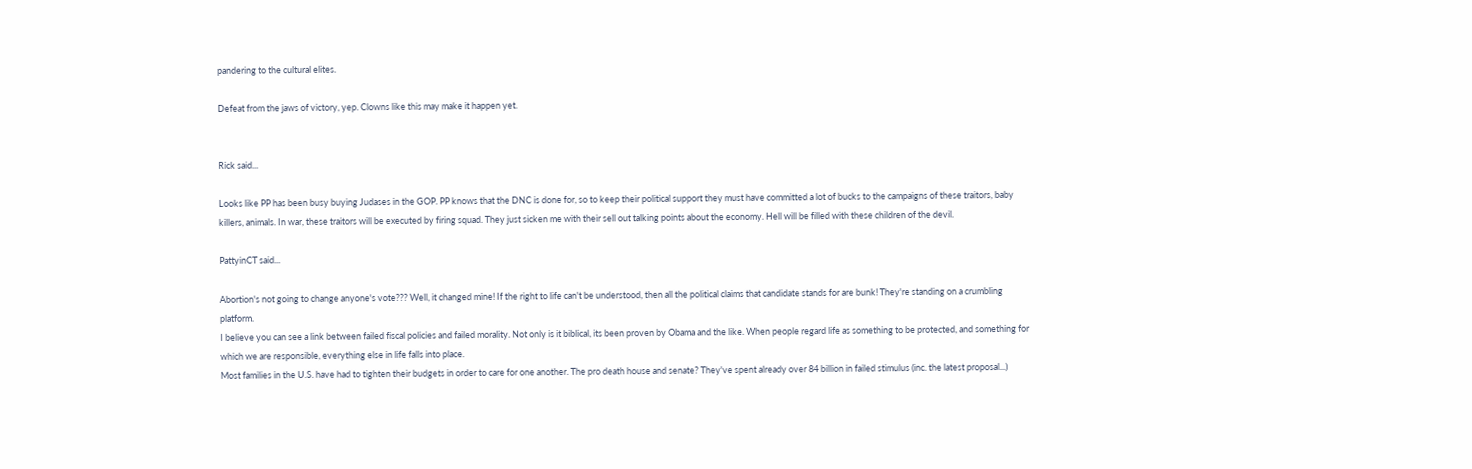pandering to the cultural elites.

Defeat from the jaws of victory, yep. Clowns like this may make it happen yet.


Rick said...

Looks like PP has been busy buying Judases in the GOP. PP knows that the DNC is done for, so to keep their political support they must have committed a lot of bucks to the campaigns of these traitors, baby killers, animals. In war, these traitors will be executed by firing squad. They just sicken me with their sell out talking points about the economy. Hell will be filled with these children of the devil.

PattyinCT said...

Abortion's not going to change anyone's vote??? Well, it changed mine! If the right to life can't be understood, then all the political claims that candidate stands for are bunk! They're standing on a crumbling platform.
I believe you can see a link between failed fiscal policies and failed morality. Not only is it biblical, its been proven by Obama and the like. When people regard life as something to be protected, and something for which we are responsible, everything else in life falls into place.
Most families in the U.S. have had to tighten their budgets in order to care for one another. The pro death house and senate? They've spent already over 84 billion in failed stimulus (inc. the latest proposal...)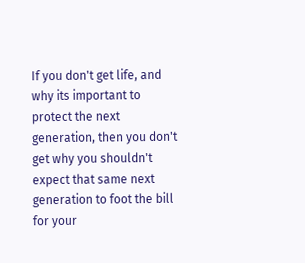If you don't get life, and why its important to protect the next generation, then you don't get why you shouldn't expect that same next generation to foot the bill for your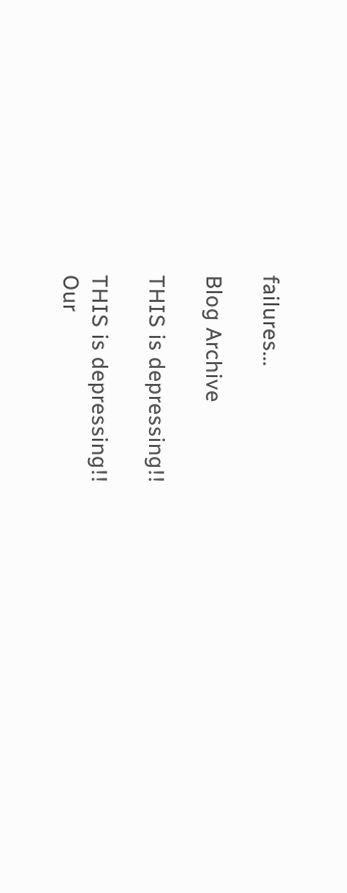failures...

Blog Archive

THIS is depressing!!

THIS is depressing!!
Our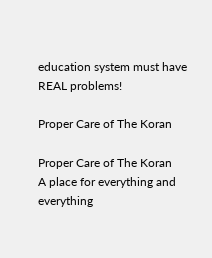education system must have REAL problems!

Proper Care of The Koran

Proper Care of The Koran
A place for everything and everything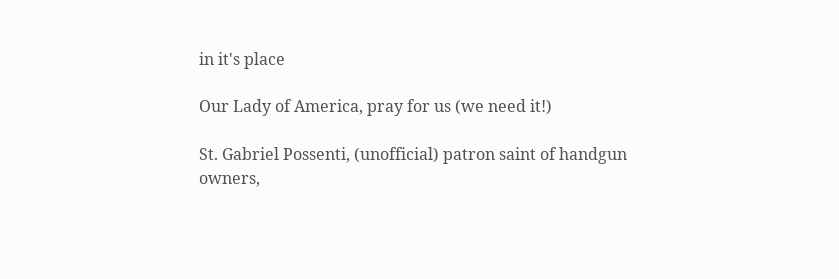in it's place

Our Lady of America, pray for us (we need it!)

St. Gabriel Possenti, (unofficial) patron saint of handgun owners,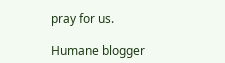pray for us.

Humane blogger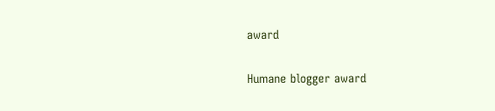award

Humane blogger award